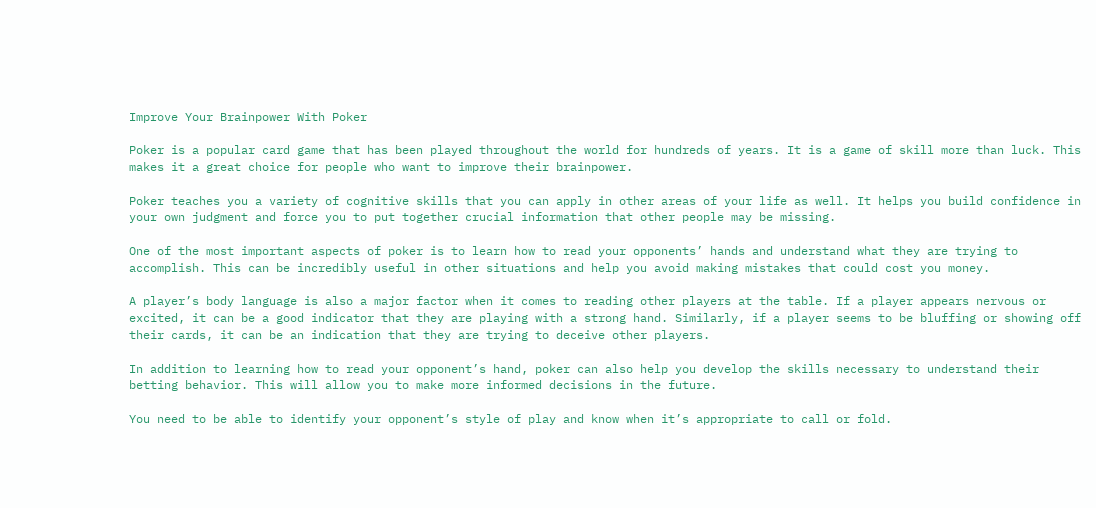Improve Your Brainpower With Poker

Poker is a popular card game that has been played throughout the world for hundreds of years. It is a game of skill more than luck. This makes it a great choice for people who want to improve their brainpower.

Poker teaches you a variety of cognitive skills that you can apply in other areas of your life as well. It helps you build confidence in your own judgment and force you to put together crucial information that other people may be missing.

One of the most important aspects of poker is to learn how to read your opponents’ hands and understand what they are trying to accomplish. This can be incredibly useful in other situations and help you avoid making mistakes that could cost you money.

A player’s body language is also a major factor when it comes to reading other players at the table. If a player appears nervous or excited, it can be a good indicator that they are playing with a strong hand. Similarly, if a player seems to be bluffing or showing off their cards, it can be an indication that they are trying to deceive other players.

In addition to learning how to read your opponent’s hand, poker can also help you develop the skills necessary to understand their betting behavior. This will allow you to make more informed decisions in the future.

You need to be able to identify your opponent’s style of play and know when it’s appropriate to call or fold.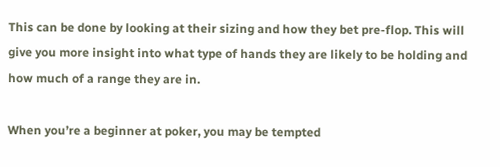This can be done by looking at their sizing and how they bet pre-flop. This will give you more insight into what type of hands they are likely to be holding and how much of a range they are in.

When you’re a beginner at poker, you may be tempted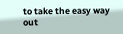to take the easy way out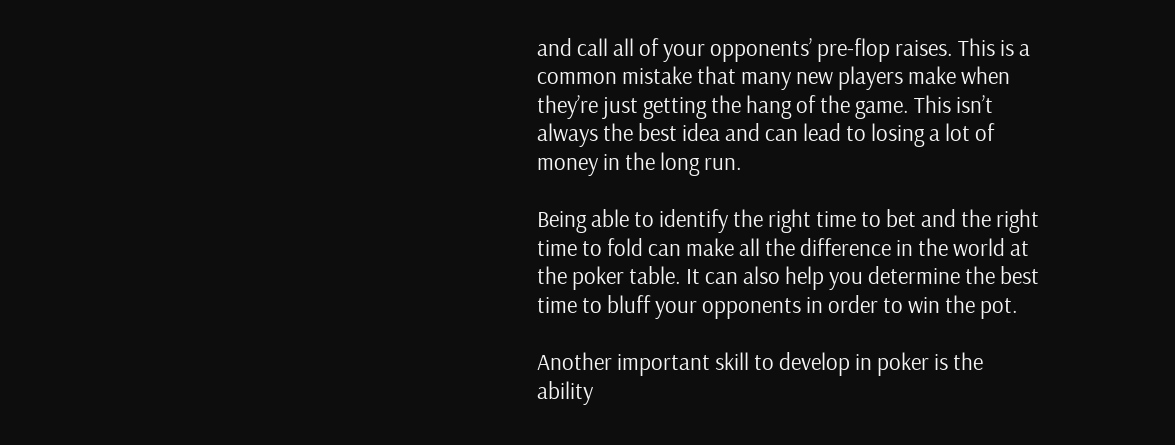and call all of your opponents’ pre-flop raises. This is a common mistake that many new players make when they’re just getting the hang of the game. This isn’t always the best idea and can lead to losing a lot of money in the long run.

Being able to identify the right time to bet and the right time to fold can make all the difference in the world at the poker table. It can also help you determine the best time to bluff your opponents in order to win the pot.

Another important skill to develop in poker is the ability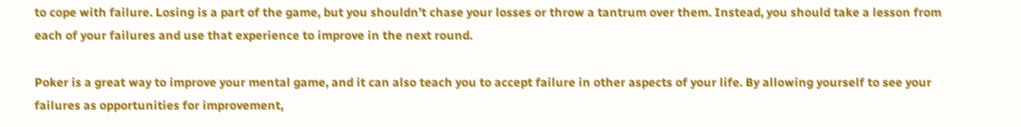to cope with failure. Losing is a part of the game, but you shouldn’t chase your losses or throw a tantrum over them. Instead, you should take a lesson from each of your failures and use that experience to improve in the next round.

Poker is a great way to improve your mental game, and it can also teach you to accept failure in other aspects of your life. By allowing yourself to see your failures as opportunities for improvement,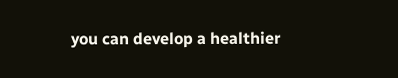you can develop a healthier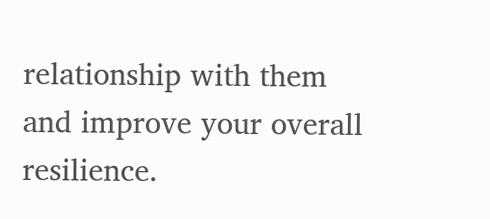relationship with them and improve your overall resilience.